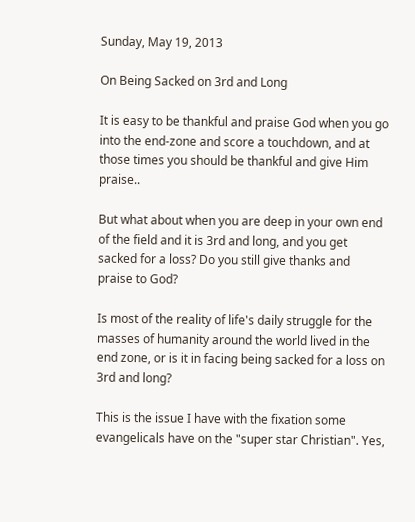Sunday, May 19, 2013

On Being Sacked on 3rd and Long

It is easy to be thankful and praise God when you go into the end-zone and score a touchdown, and at those times you should be thankful and give Him praise..

But what about when you are deep in your own end of the field and it is 3rd and long, and you get sacked for a loss? Do you still give thanks and praise to God?

Is most of the reality of life's daily struggle for the masses of humanity around the world lived in the end zone, or is it in facing being sacked for a loss on 3rd and long?

This is the issue I have with the fixation some evangelicals have on the "super star Christian". Yes,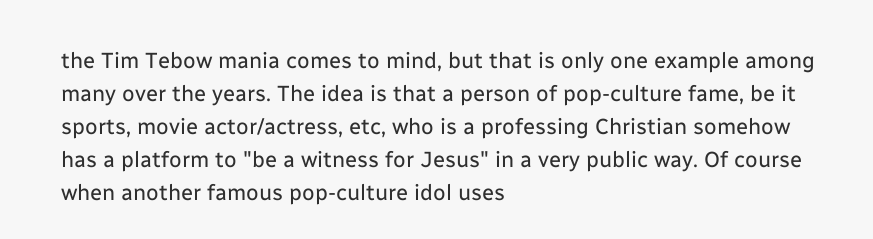the Tim Tebow mania comes to mind, but that is only one example among many over the years. The idea is that a person of pop-culture fame, be it sports, movie actor/actress, etc, who is a professing Christian somehow has a platform to "be a witness for Jesus" in a very public way. Of course when another famous pop-culture idol uses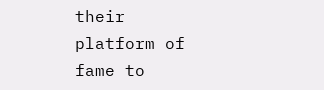their platform of fame to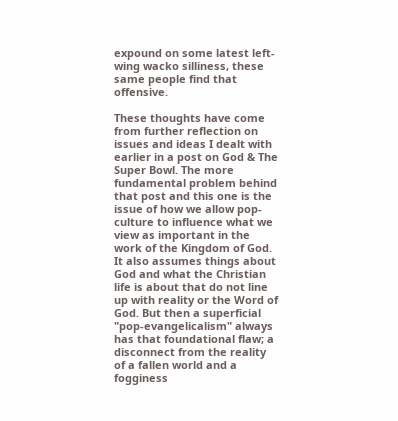expound on some latest left-wing wacko silliness, these same people find that offensive.

These thoughts have come from further reflection on issues and ideas I dealt with earlier in a post on God & The Super Bowl. The more fundamental problem behind that post and this one is the issue of how we allow pop-culture to influence what we view as important in the work of the Kingdom of God. It also assumes things about God and what the Christian life is about that do not line up with reality or the Word of God. But then a superficial "pop-evangelicalism" always has that foundational flaw; a disconnect from the reality of a fallen world and a fogginess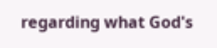regarding what God's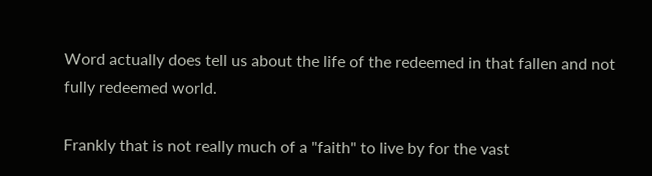Word actually does tell us about the life of the redeemed in that fallen and not fully redeemed world.

Frankly that is not really much of a "faith" to live by for the vast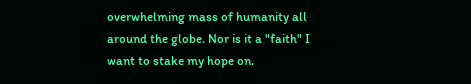overwhelming mass of humanity all around the globe. Nor is it a "faith" I want to stake my hope on.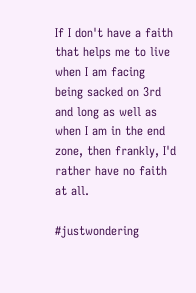If I don't have a faith that helps me to live when I am facing being sacked on 3rd and long as well as when I am in the end zone, then frankly, I'd rather have no faith at all.

#justwondering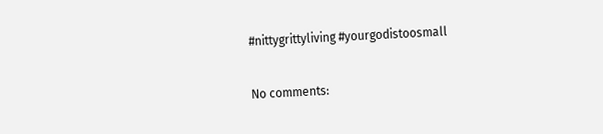#nittygrittyliving #yourgodistoosmall

No comments: